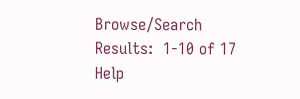Browse/Search Results:  1-10 of 17 Help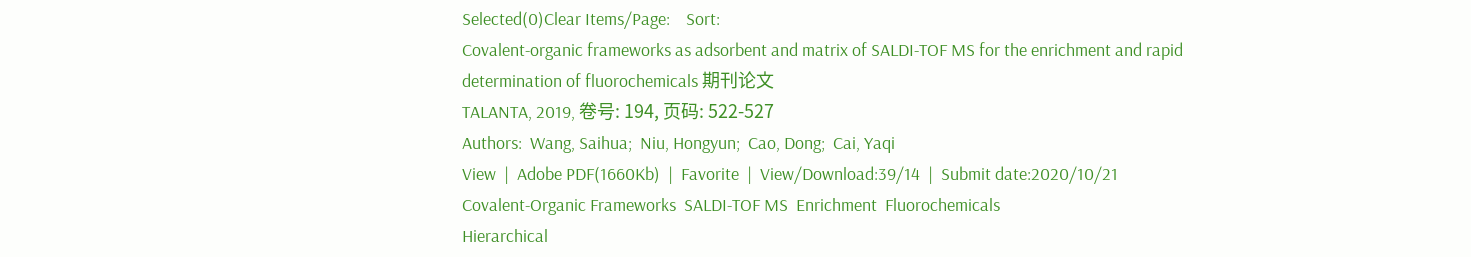Selected(0)Clear Items/Page:    Sort:
Covalent-organic frameworks as adsorbent and matrix of SALDI-TOF MS for the enrichment and rapid determination of fluorochemicals 期刊论文
TALANTA, 2019, 卷号: 194, 页码: 522-527
Authors:  Wang, Saihua;  Niu, Hongyun;  Cao, Dong;  Cai, Yaqi
View  |  Adobe PDF(1660Kb)  |  Favorite  |  View/Download:39/14  |  Submit date:2020/10/21
Covalent-Organic Frameworks  SALDI-TOF MS  Enrichment  Fluorochemicals
Hierarchical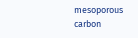mesoporous carbon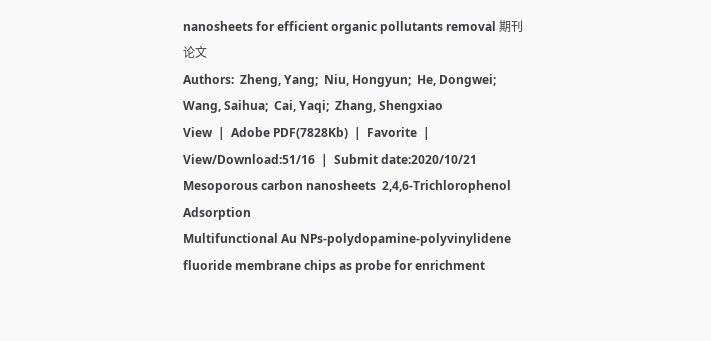nanosheets for efficient organic pollutants removal 期刊论文
Authors:  Zheng, Yang;  Niu, Hongyun;  He, Dongwei;  Wang, Saihua;  Cai, Yaqi;  Zhang, Shengxiao
View  |  Adobe PDF(7828Kb)  |  Favorite  |  View/Download:51/16  |  Submit date:2020/10/21
Mesoporous carbon nanosheets  2,4,6-Trichlorophenol  Adsorption
Multifunctional Au NPs-polydopamine-polyvinylidene fluoride membrane chips as probe for enrichment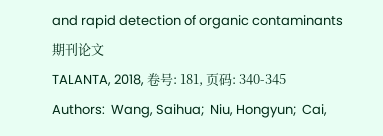and rapid detection of organic contaminants 期刊论文
TALANTA, 2018, 卷号: 181, 页码: 340-345
Authors:  Wang, Saihua;  Niu, Hongyun;  Cai,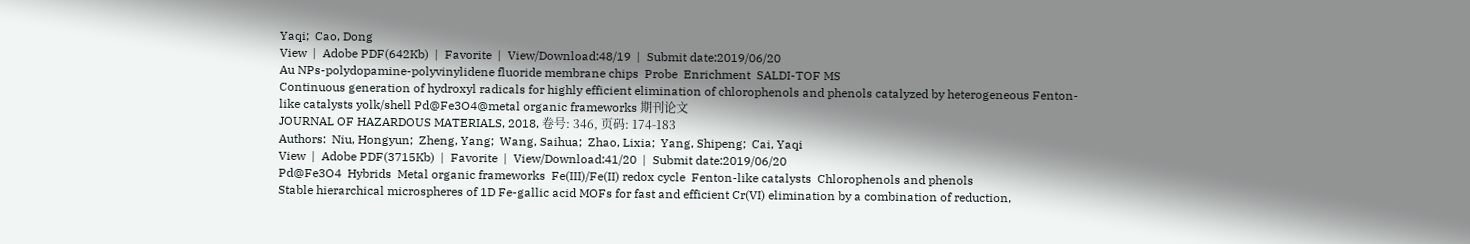Yaqi;  Cao, Dong
View  |  Adobe PDF(642Kb)  |  Favorite  |  View/Download:48/19  |  Submit date:2019/06/20
Au NPs-polydopamine-polyvinylidene fluoride membrane chips  Probe  Enrichment  SALDI-TOF MS
Continuous generation of hydroxyl radicals for highly efficient elimination of chlorophenols and phenols catalyzed by heterogeneous Fenton-like catalysts yolk/shell Pd@Fe3O4@metal organic frameworks 期刊论文
JOURNAL OF HAZARDOUS MATERIALS, 2018, 卷号: 346, 页码: 174-183
Authors:  Niu, Hongyun;  Zheng, Yang;  Wang, Saihua;  Zhao, Lixia;  Yang, Shipeng;  Cai, Yaqi
View  |  Adobe PDF(3715Kb)  |  Favorite  |  View/Download:41/20  |  Submit date:2019/06/20
Pd@Fe3O4  Hybrids  Metal organic frameworks  Fe(III)/Fe(II) redox cycle  Fenton-like catalysts  Chlorophenols and phenols
Stable hierarchical microspheres of 1D Fe-gallic acid MOFs for fast and efficient Cr(VI) elimination by a combination of reduction,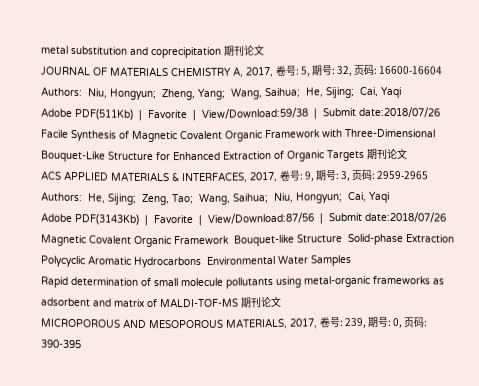metal substitution and coprecipitation 期刊论文
JOURNAL OF MATERIALS CHEMISTRY A, 2017, 卷号: 5, 期号: 32, 页码: 16600-16604
Authors:  Niu, Hongyun;  Zheng, Yang;  Wang, Saihua;  He, Sijing;  Cai, Yaqi
Adobe PDF(511Kb)  |  Favorite  |  View/Download:59/38  |  Submit date:2018/07/26
Facile Synthesis of Magnetic Covalent Organic Framework with Three-Dimensional Bouquet-Like Structure for Enhanced Extraction of Organic Targets 期刊论文
ACS APPLIED MATERIALS & INTERFACES, 2017, 卷号: 9, 期号: 3, 页码: 2959-2965
Authors:  He, Sijing;  Zeng, Tao;  Wang, Saihua;  Niu, Hongyun;  Cai, Yaqi
Adobe PDF(3143Kb)  |  Favorite  |  View/Download:87/56  |  Submit date:2018/07/26
Magnetic Covalent Organic Framework  Bouquet-like Structure  Solid-phase Extraction  Polycyclic Aromatic Hydrocarbons  Environmental Water Samples
Rapid determination of small molecule pollutants using metal-organic frameworks as adsorbent and matrix of MALDI-TOF-MS 期刊论文
MICROPOROUS AND MESOPOROUS MATERIALS, 2017, 卷号: 239, 期号: 0, 页码: 390-395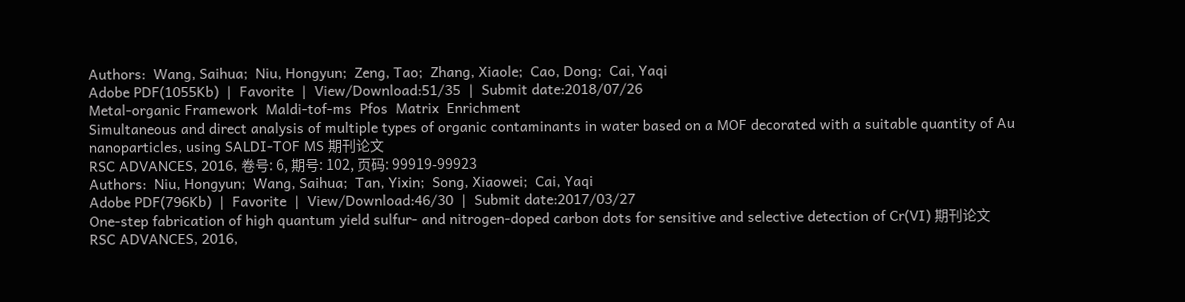Authors:  Wang, Saihua;  Niu, Hongyun;  Zeng, Tao;  Zhang, Xiaole;  Cao, Dong;  Cai, Yaqi
Adobe PDF(1055Kb)  |  Favorite  |  View/Download:51/35  |  Submit date:2018/07/26
Metal-organic Framework  Maldi-tof-ms  Pfos  Matrix  Enrichment
Simultaneous and direct analysis of multiple types of organic contaminants in water based on a MOF decorated with a suitable quantity of Au nanoparticles, using SALDI-TOF MS 期刊论文
RSC ADVANCES, 2016, 卷号: 6, 期号: 102, 页码: 99919-99923
Authors:  Niu, Hongyun;  Wang, Saihua;  Tan, Yixin;  Song, Xiaowei;  Cai, Yaqi
Adobe PDF(796Kb)  |  Favorite  |  View/Download:46/30  |  Submit date:2017/03/27
One-step fabrication of high quantum yield sulfur- and nitrogen-doped carbon dots for sensitive and selective detection of Cr(VI) 期刊论文
RSC ADVANCES, 2016,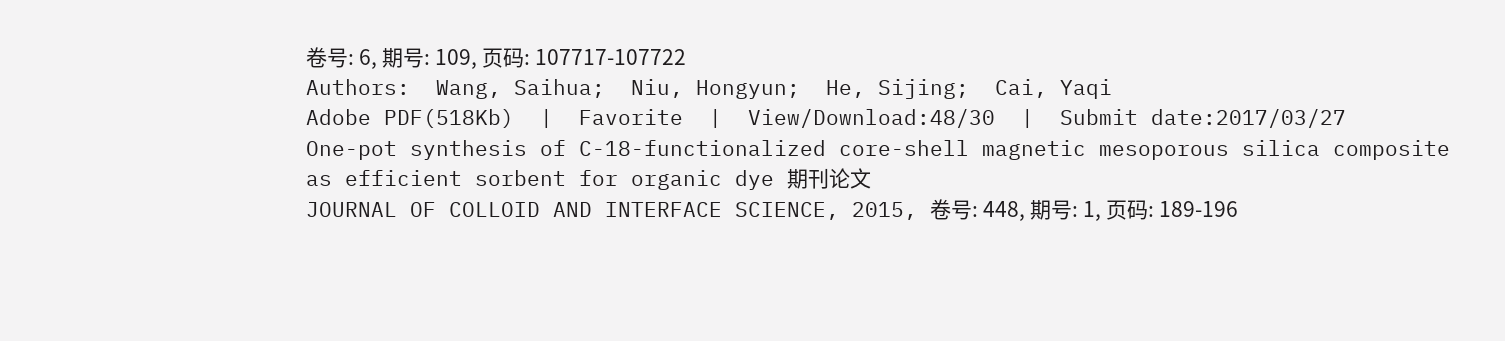卷号: 6, 期号: 109, 页码: 107717-107722
Authors:  Wang, Saihua;  Niu, Hongyun;  He, Sijing;  Cai, Yaqi
Adobe PDF(518Kb)  |  Favorite  |  View/Download:48/30  |  Submit date:2017/03/27
One-pot synthesis of C-18-functionalized core-shell magnetic mesoporous silica composite as efficient sorbent for organic dye 期刊论文
JOURNAL OF COLLOID AND INTERFACE SCIENCE, 2015, 卷号: 448, 期号: 1, 页码: 189-196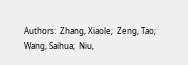Authors:  Zhang, Xiaole;  Zeng, Tao;  Wang, Saihua;  Niu,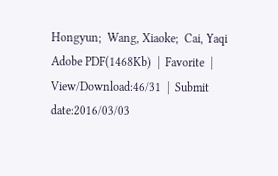Hongyun;  Wang, Xiaoke;  Cai, Yaqi
Adobe PDF(1468Kb)  |  Favorite  |  View/Download:46/31  |  Submit date:2016/03/03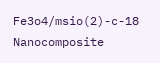Fe3o4/msio(2)-c-18 Nanocomposite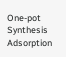One-pot Synthesis  Adsorption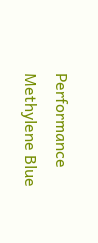Performance  Methylene Blue